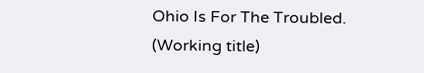Ohio Is For The Troubled. (Working title)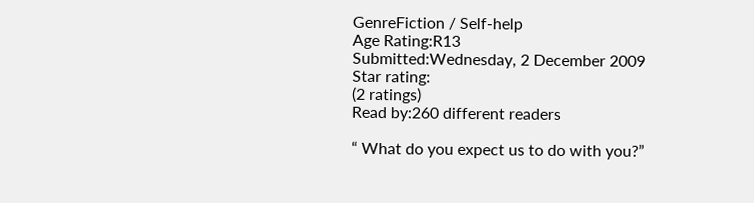GenreFiction / Self-help
Age Rating:R13
Submitted:Wednesday, 2 December 2009
Star rating:
(2 ratings)
Read by:260 different readers

“ What do you expect us to do with you?”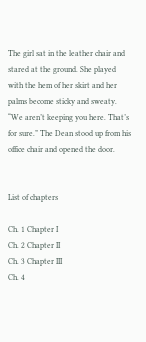The girl sat in the leather chair and stared at the ground. She played with the hem of her skirt and her palms become sticky and sweaty.
“We aren’t keeping you here. That’s for sure.” The Dean stood up from his office chair and opened the door.


List of chapters

Ch. 1 Chapter I
Ch. 2 Chapter II
Ch. 3 Chapter III
Ch. 4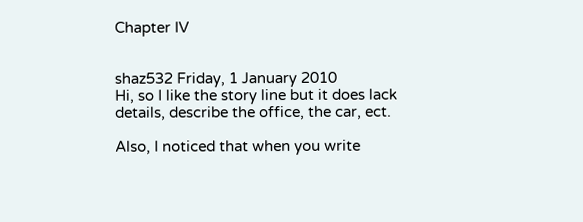Chapter IV


shaz532 Friday, 1 January 2010
Hi, so I like the story line but it does lack details, describe the office, the car, ect.

Also, I noticed that when you write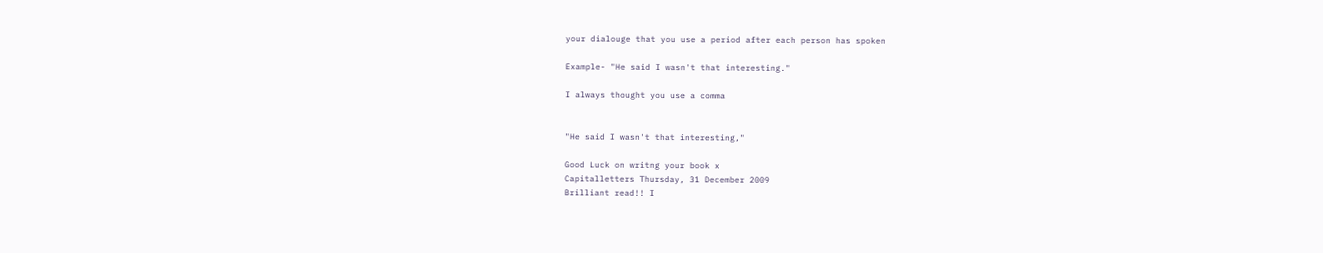your dialouge that you use a period after each person has spoken

Example- "He said I wasn't that interesting."

I always thought you use a comma


"He said I wasn't that interesting,"

Good Luck on writng your book x
Capitalletters Thursday, 31 December 2009
Brilliant read!! I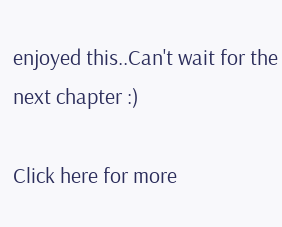enjoyed this..Can't wait for the next chapter :)

Click here for more